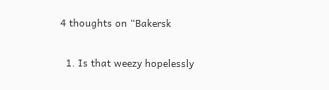4 thoughts on “Bakersk

  1. Is that weezy hopelessly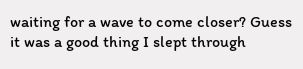waiting for a wave to come closer? Guess it was a good thing I slept through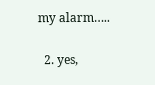my alarm…..

  2. yes,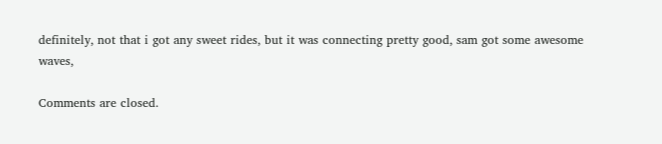definitely, not that i got any sweet rides, but it was connecting pretty good, sam got some awesome waves,

Comments are closed.